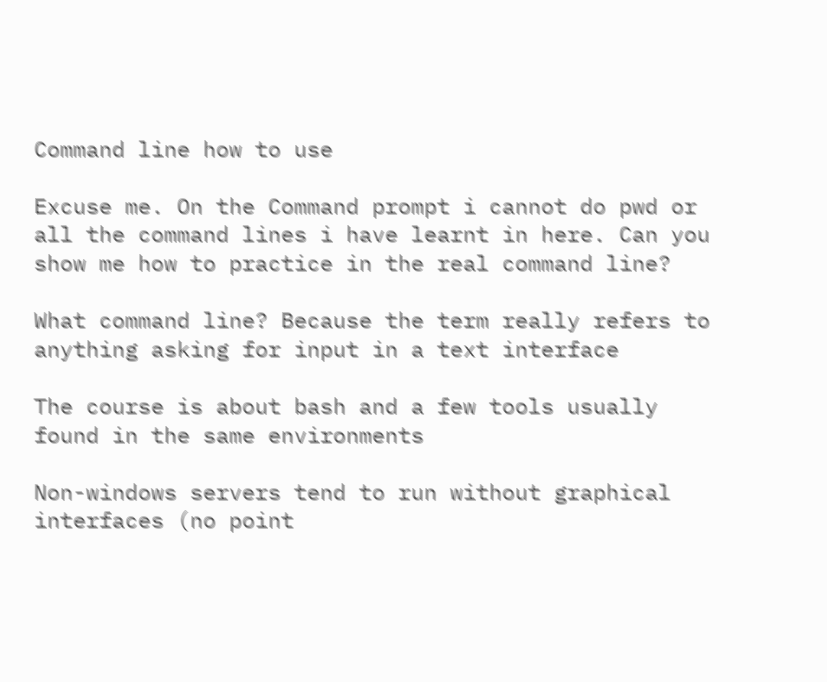Command line how to use

Excuse me. On the Command prompt i cannot do pwd or all the command lines i have learnt in here. Can you show me how to practice in the real command line?

What command line? Because the term really refers to anything asking for input in a text interface

The course is about bash and a few tools usually found in the same environments

Non-windows servers tend to run without graphical interfaces (no point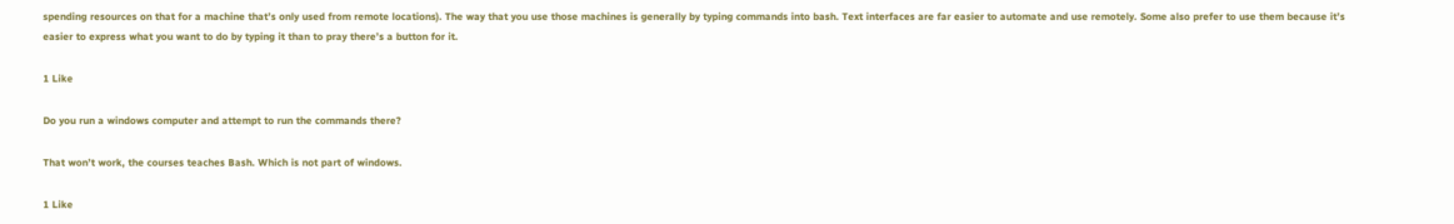spending resources on that for a machine that’s only used from remote locations). The way that you use those machines is generally by typing commands into bash. Text interfaces are far easier to automate and use remotely. Some also prefer to use them because it’s easier to express what you want to do by typing it than to pray there’s a button for it.

1 Like

Do you run a windows computer and attempt to run the commands there?

That won’t work, the courses teaches Bash. Which is not part of windows.

1 Like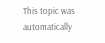This topic was automatically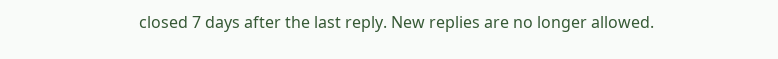closed 7 days after the last reply. New replies are no longer allowed.